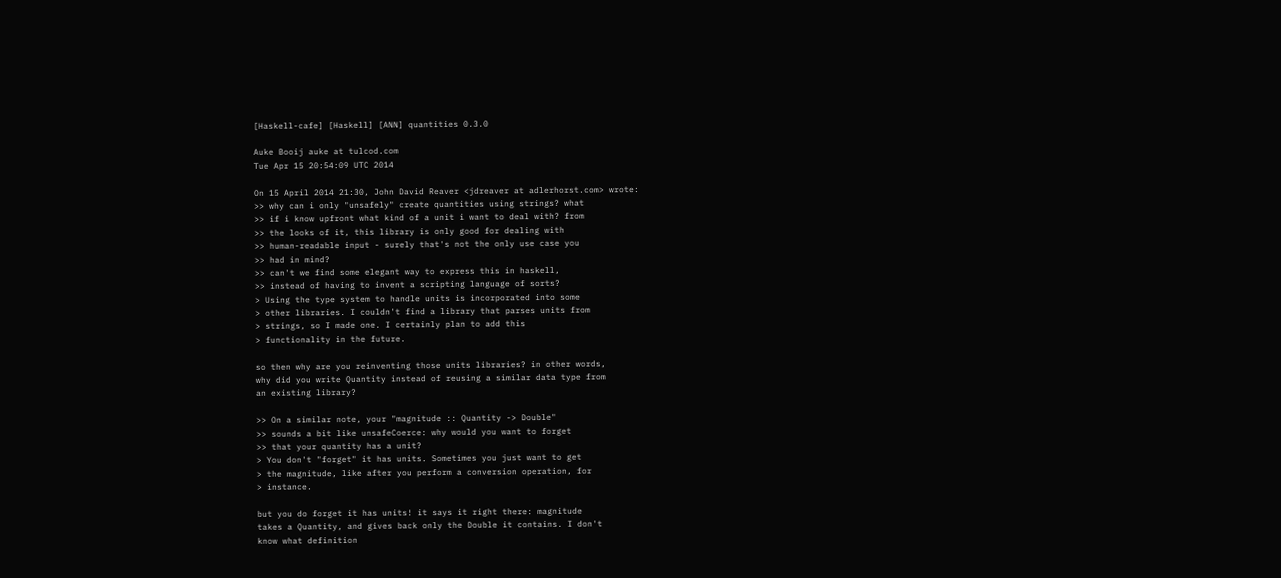[Haskell-cafe] [Haskell] [ANN] quantities 0.3.0

Auke Booij auke at tulcod.com
Tue Apr 15 20:54:09 UTC 2014

On 15 April 2014 21:30, John David Reaver <jdreaver at adlerhorst.com> wrote:
>> why can i only "unsafely" create quantities using strings? what
>> if i know upfront what kind of a unit i want to deal with? from
>> the looks of it, this library is only good for dealing with
>> human-readable input - surely that's not the only use case you
>> had in mind?
>> can't we find some elegant way to express this in haskell,
>> instead of having to invent a scripting language of sorts?
> Using the type system to handle units is incorporated into some
> other libraries. I couldn't find a library that parses units from
> strings, so I made one. I certainly plan to add this
> functionality in the future.

so then why are you reinventing those units libraries? in other words,
why did you write Quantity instead of reusing a similar data type from
an existing library?

>> On a similar note, your "magnitude :: Quantity -> Double"
>> sounds a bit like unsafeCoerce: why would you want to forget
>> that your quantity has a unit?
> You don't "forget" it has units. Sometimes you just want to get
> the magnitude, like after you perform a conversion operation, for
> instance.

but you do forget it has units! it says it right there: magnitude
takes a Quantity, and gives back only the Double it contains. I don't
know what definition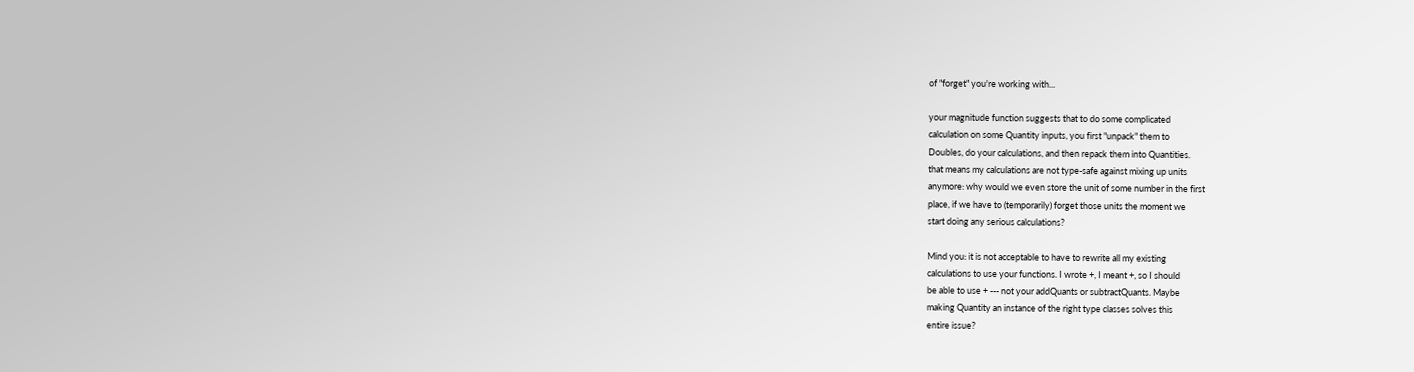of "forget" you're working with...

your magnitude function suggests that to do some complicated
calculation on some Quantity inputs, you first "unpack" them to
Doubles, do your calculations, and then repack them into Quantities.
that means my calculations are not type-safe against mixing up units
anymore: why would we even store the unit of some number in the first
place, if we have to (temporarily) forget those units the moment we
start doing any serious calculations?

Mind you: it is not acceptable to have to rewrite all my existing
calculations to use your functions. I wrote +, I meant +, so I should
be able to use + --- not your addQuants or subtractQuants. Maybe
making Quantity an instance of the right type classes solves this
entire issue?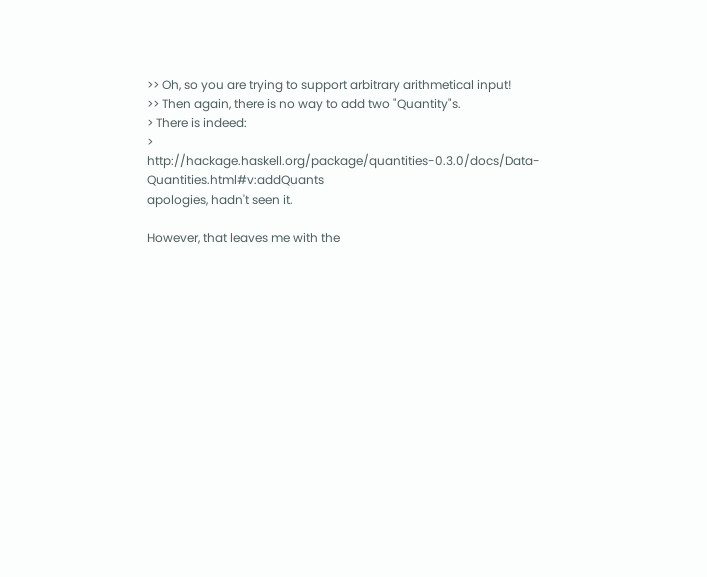>> Oh, so you are trying to support arbitrary arithmetical input!
>> Then again, there is no way to add two "Quantity"s.
> There is indeed:
> http://hackage.haskell.org/package/quantities-0.3.0/docs/Data-Quantities.html#v:addQuants
apologies, hadn't seen it.

However, that leaves me with the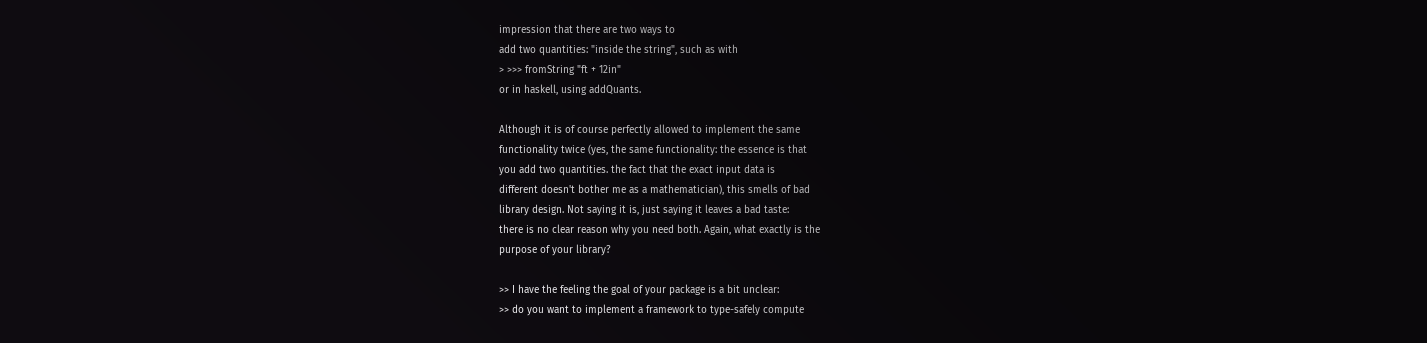impression that there are two ways to
add two quantities: "inside the string", such as with
> >>> fromString "ft + 12in"
or in haskell, using addQuants.

Although it is of course perfectly allowed to implement the same
functionality twice (yes, the same functionality: the essence is that
you add two quantities. the fact that the exact input data is
different doesn't bother me as a mathematician), this smells of bad
library design. Not saying it is, just saying it leaves a bad taste:
there is no clear reason why you need both. Again, what exactly is the
purpose of your library?

>> I have the feeling the goal of your package is a bit unclear:
>> do you want to implement a framework to type-safely compute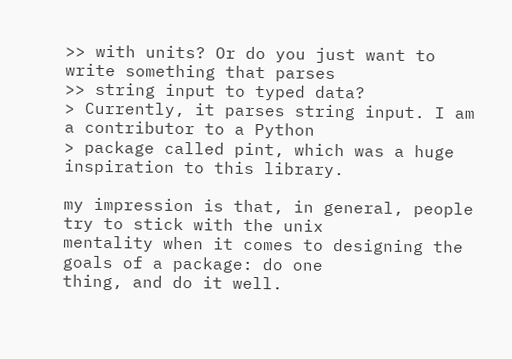>> with units? Or do you just want to write something that parses
>> string input to typed data?
> Currently, it parses string input. I am a contributor to a Python
> package called pint, which was a huge inspiration to this library.

my impression is that, in general, people try to stick with the unix
mentality when it comes to designing the goals of a package: do one
thing, and do it well.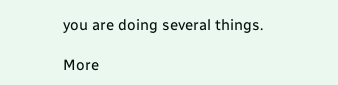you are doing several things.

More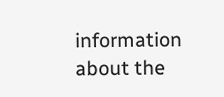information about the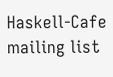Haskell-Cafe mailing list